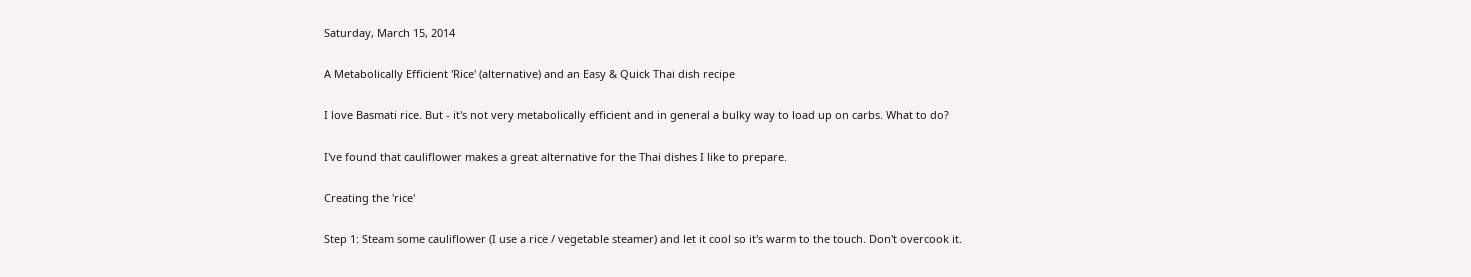Saturday, March 15, 2014

A Metabolically Efficient 'Rice' (alternative) and an Easy & Quick Thai dish recipe

I love Basmati rice. But - it's not very metabolically efficient and in general a bulky way to load up on carbs. What to do?

I've found that cauliflower makes a great alternative for the Thai dishes I like to prepare.

Creating the 'rice'

Step 1: Steam some cauliflower (I use a rice / vegetable steamer) and let it cool so it's warm to the touch. Don't overcook it.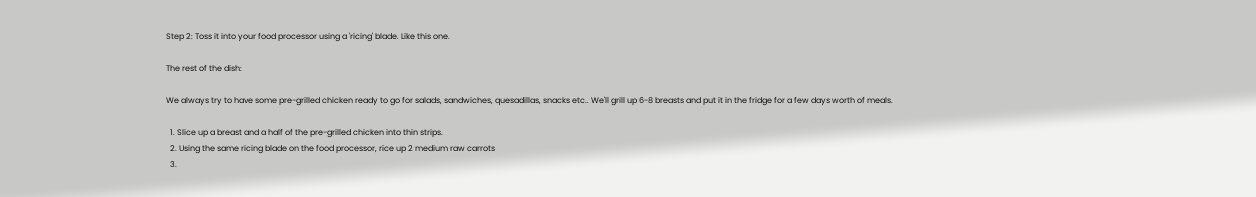Step 2: Toss it into your food processor using a 'ricing' blade. Like this one.

The rest of the dish:

We always try to have some pre-grilled chicken ready to go for salads, sandwiches, quesadillas, snacks etc.. We'll grill up 6-8 breasts and put it in the fridge for a few days worth of meals.

  1. Slice up a breast and a half of the pre-grilled chicken into thin strips.
  2. Using the same ricing blade on the food processor, rice up 2 medium raw carrots
  3.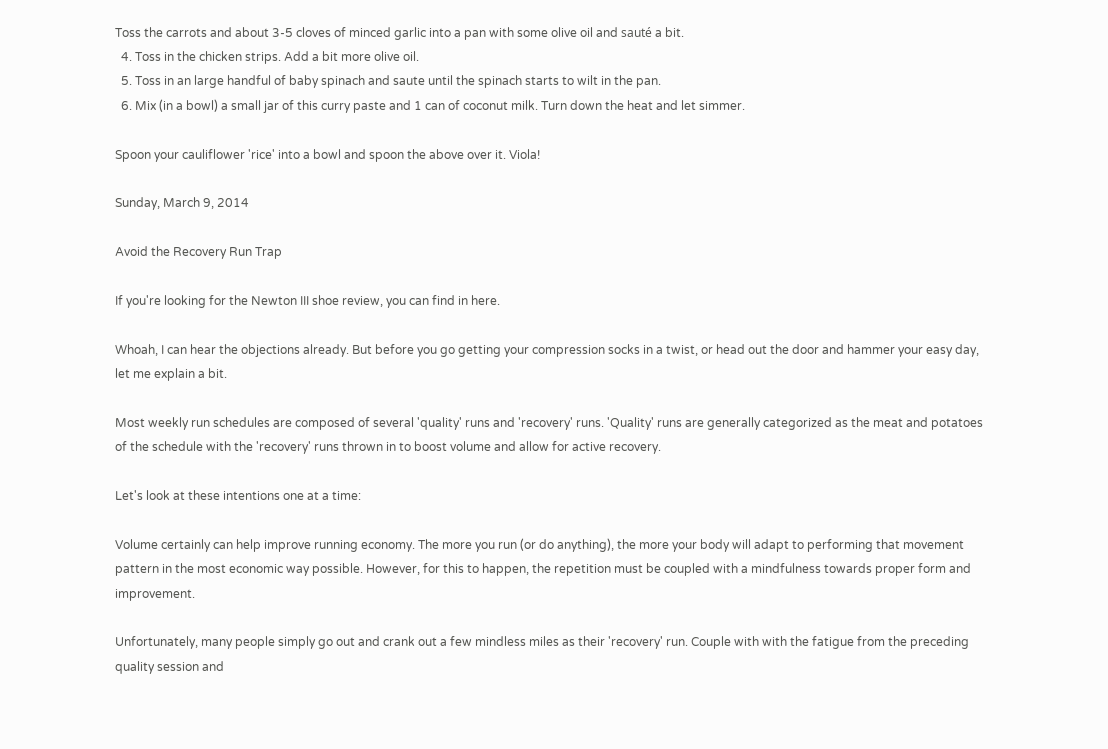Toss the carrots and about 3-5 cloves of minced garlic into a pan with some olive oil and sauté a bit.
  4. Toss in the chicken strips. Add a bit more olive oil.
  5. Toss in an large handful of baby spinach and saute until the spinach starts to wilt in the pan.
  6. Mix (in a bowl) a small jar of this curry paste and 1 can of coconut milk. Turn down the heat and let simmer.

Spoon your cauliflower 'rice' into a bowl and spoon the above over it. Viola!

Sunday, March 9, 2014

Avoid the Recovery Run Trap

If you're looking for the Newton III shoe review, you can find in here.

Whoah, I can hear the objections already. But before you go getting your compression socks in a twist, or head out the door and hammer your easy day, let me explain a bit.

Most weekly run schedules are composed of several 'quality' runs and 'recovery' runs. 'Quality' runs are generally categorized as the meat and potatoes of the schedule with the 'recovery' runs thrown in to boost volume and allow for active recovery.

Let's look at these intentions one at a time:

Volume certainly can help improve running economy. The more you run (or do anything), the more your body will adapt to performing that movement pattern in the most economic way possible. However, for this to happen, the repetition must be coupled with a mindfulness towards proper form and improvement.

Unfortunately, many people simply go out and crank out a few mindless miles as their 'recovery' run. Couple with with the fatigue from the preceding quality session and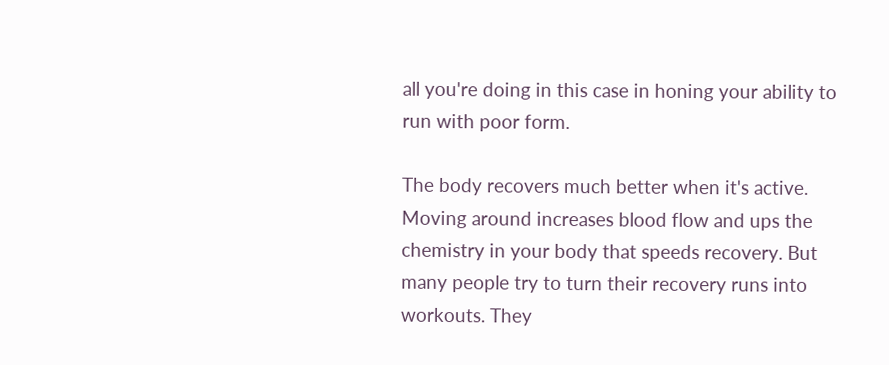all you're doing in this case in honing your ability to run with poor form.

The body recovers much better when it's active. Moving around increases blood flow and ups the chemistry in your body that speeds recovery. But many people try to turn their recovery runs into workouts. They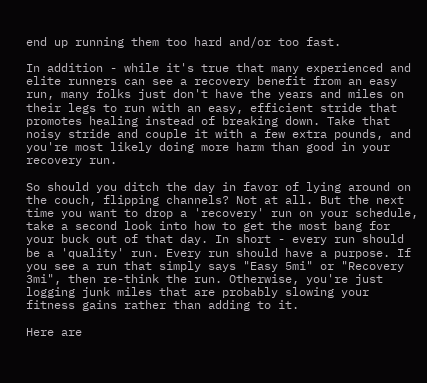end up running them too hard and/or too fast.

In addition - while it's true that many experienced and elite runners can see a recovery benefit from an easy run, many folks just don't have the years and miles on their legs to run with an easy, efficient stride that promotes healing instead of breaking down. Take that noisy stride and couple it with a few extra pounds, and you're most likely doing more harm than good in your recovery run.

So should you ditch the day in favor of lying around on the couch, flipping channels? Not at all. But the next time you want to drop a 'recovery' run on your schedule, take a second look into how to get the most bang for your buck out of that day. In short - every run should be a 'quality' run. Every run should have a purpose. If you see a run that simply says "Easy 5mi" or "Recovery 3mi", then re-think the run. Otherwise, you're just logging junk miles that are probably slowing your fitness gains rather than adding to it.

Here are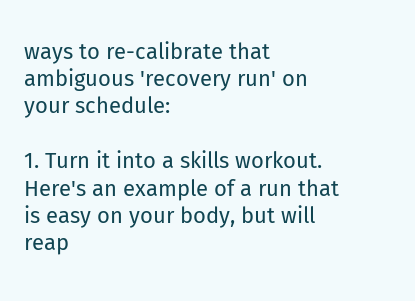ways to re-calibrate that ambiguous 'recovery run' on your schedule:

1. Turn it into a skills workout. Here's an example of a run that is easy on your body, but will reap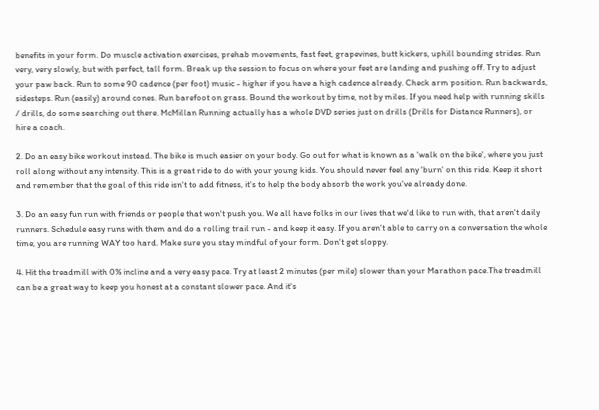benefits in your form. Do muscle activation exercises, prehab movements, fast feet, grapevines, butt kickers, uphill bounding strides. Run very, very slowly, but with perfect, tall form. Break up the session to focus on where your feet are landing and pushing off. Try to adjust your paw back. Run to some 90 cadence (per foot) music - higher if you have a high cadence already. Check arm position. Run backwards, sidesteps. Run (easily) around cones. Run barefoot on grass. Bound the workout by time, not by miles. If you need help with running skills / drills, do some searching out there. McMillan Running actually has a whole DVD series just on drills (Drills for Distance Runners), or hire a coach.

2. Do an easy bike workout instead. The bike is much easier on your body. Go out for what is known as a 'walk on the bike', where you just roll along without any intensity. This is a great ride to do with your young kids. You should never feel any 'burn' on this ride. Keep it short and remember that the goal of this ride isn't to add fitness, it's to help the body absorb the work you've already done.

3. Do an easy fun run with friends or people that won't push you. We all have folks in our lives that we'd like to run with, that aren't daily runners. Schedule easy runs with them and do a rolling trail run - and keep it easy. If you aren't able to carry on a conversation the whole time, you are running WAY too hard. Make sure you stay mindful of your form. Don't get sloppy.

4. Hit the treadmill with 0% incline and a very easy pace. Try at least 2 minutes (per mile) slower than your Marathon pace.The treadmill can be a great way to keep you honest at a constant slower pace. And it's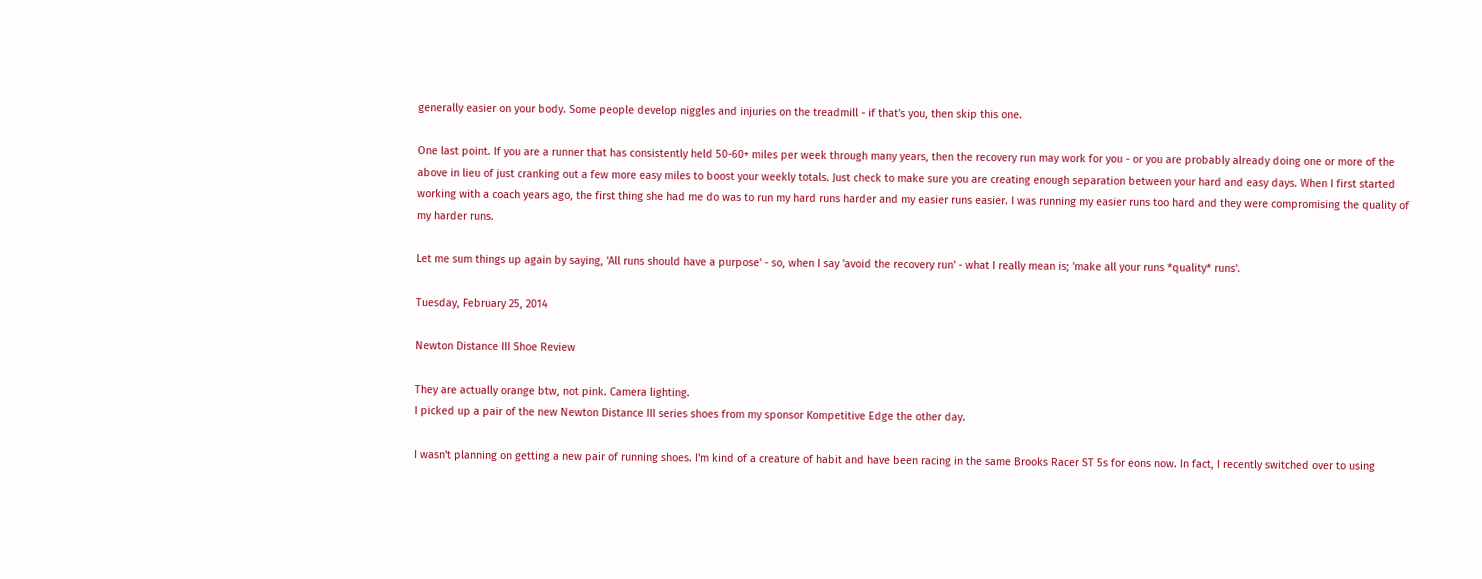generally easier on your body. Some people develop niggles and injuries on the treadmill - if that's you, then skip this one.

One last point. If you are a runner that has consistently held 50-60+ miles per week through many years, then the recovery run may work for you - or you are probably already doing one or more of the above in lieu of just cranking out a few more easy miles to boost your weekly totals. Just check to make sure you are creating enough separation between your hard and easy days. When I first started working with a coach years ago, the first thing she had me do was to run my hard runs harder and my easier runs easier. I was running my easier runs too hard and they were compromising the quality of my harder runs.

Let me sum things up again by saying, 'All runs should have a purpose' - so, when I say 'avoid the recovery run' - what I really mean is; 'make all your runs *quality* runs'.

Tuesday, February 25, 2014

Newton Distance III Shoe Review

They are actually orange btw, not pink. Camera lighting.
I picked up a pair of the new Newton Distance III series shoes from my sponsor Kompetitive Edge the other day.

I wasn't planning on getting a new pair of running shoes. I'm kind of a creature of habit and have been racing in the same Brooks Racer ST 5s for eons now. In fact, I recently switched over to using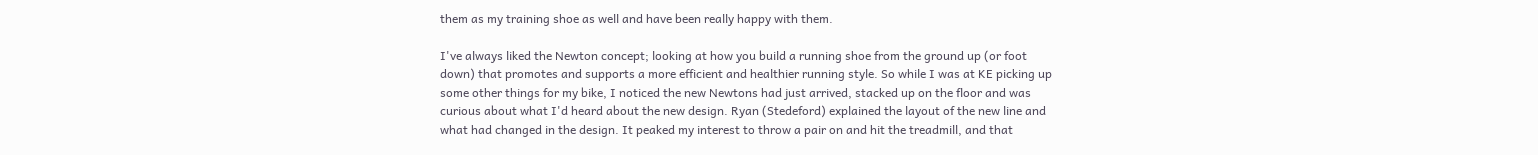them as my training shoe as well and have been really happy with them.

I've always liked the Newton concept; looking at how you build a running shoe from the ground up (or foot down) that promotes and supports a more efficient and healthier running style. So while I was at KE picking up some other things for my bike, I noticed the new Newtons had just arrived, stacked up on the floor and was curious about what I'd heard about the new design. Ryan (Stedeford) explained the layout of the new line and what had changed in the design. It peaked my interest to throw a pair on and hit the treadmill, and that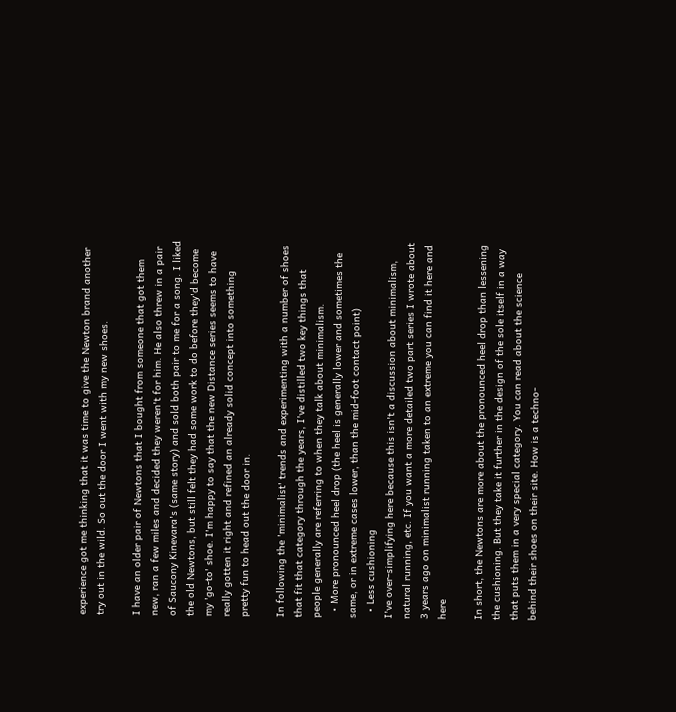experience got me thinking that it was time to give the Newton brand another try out in the wild. So out the door I went with my new shoes.

I have an older pair of Newtons that I bought from someone that got them new, ran a few miles and decided they weren't for him. He also threw in a pair of Saucony Kinevara's (same story) and sold both pair to me for a song. I liked the old Newtons, but still felt they had some work to do before they'd become my 'go-to' shoe. I'm happy to say that the new Distance series seems to have really gotten it right and refined an already solid concept into something pretty fun to head out the door in.

In following the 'minimalist' trends and experimenting with a number of shoes that fit that category through the years, I've distilled two key things that people generally are referring to when they talk about minimalism.
  • More pronounced heel drop (the heel is generally lower and sometimes the same, or in extreme cases lower, than the mid-foot contact point)
  • Less cushioning
I've over-simplifying here because this isn't a discussion about minimalism, natural running, etc. If you want a more detailed two part series I wrote about 3 years ago on minimalist running taken to an extreme you can find it here and here

In short, the Newtons are more about the pronounced heel drop than lessening the cushioning. But they take it further in the design of the sole itself in a way that puts them in a very special category. You can read about the science behind their shoes on their site. How is a techno-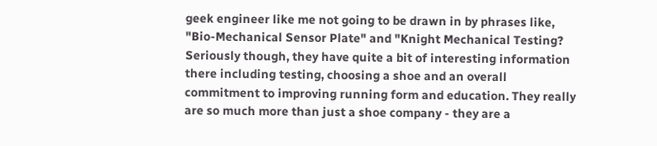geek engineer like me not going to be drawn in by phrases like, "Bio-Mechanical Sensor Plate" and "Knight Mechanical Testing? Seriously though, they have quite a bit of interesting information there including testing, choosing a shoe and an overall commitment to improving running form and education. They really are so much more than just a shoe company - they are a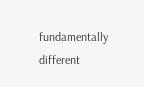fundamentally different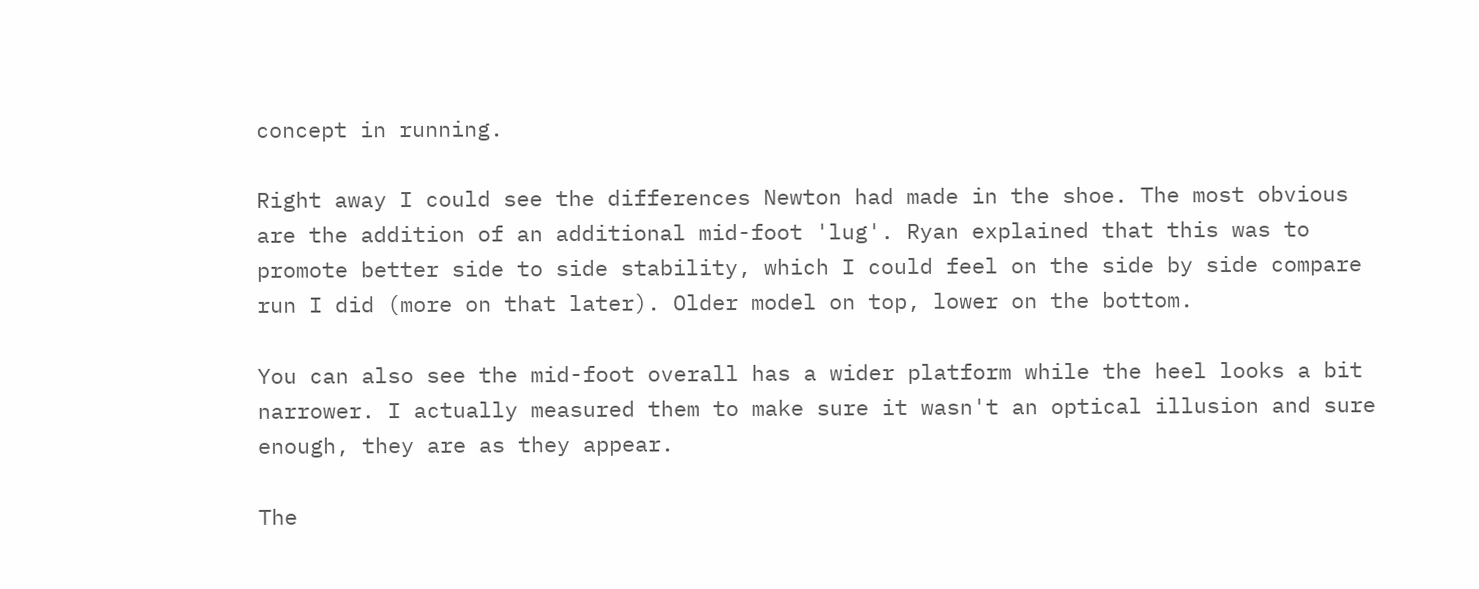concept in running.

Right away I could see the differences Newton had made in the shoe. The most obvious are the addition of an additional mid-foot 'lug'. Ryan explained that this was to promote better side to side stability, which I could feel on the side by side compare run I did (more on that later). Older model on top, lower on the bottom.

You can also see the mid-foot overall has a wider platform while the heel looks a bit narrower. I actually measured them to make sure it wasn't an optical illusion and sure enough, they are as they appear.

The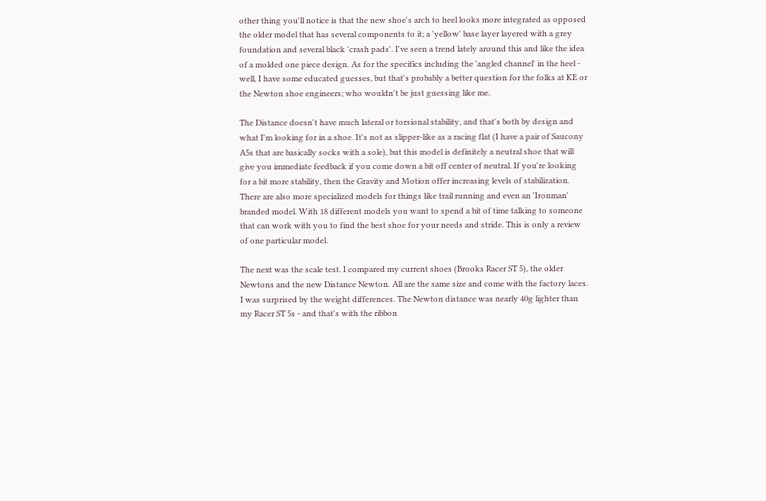other thing you'll notice is that the new shoe's arch to heel looks more integrated as opposed the older model that has several components to it; a 'yellow' base layer layered with a grey foundation and several black 'crash pads'. I've seen a trend lately around this and like the idea of a molded one piece design. As for the specifics including the 'angled channel' in the heel - well, I have some educated guesses, but that's probably a better question for the folks at KE or the Newton shoe engineers; who wouldn't be just guessing like me.

The Distance doesn't have much lateral or torsional stability, and that's both by design and what I'm looking for in a shoe. It's not as slipper-like as a racing flat (I have a pair of Saucony A5s that are basically socks with a sole), but this model is definitely a neutral shoe that will give you immediate feedback if you come down a bit off center of neutral. If you're looking for a bit more stability, then the Gravity and Motion offer increasing levels of stabilization. There are also more specialized models for things like trail running and even an 'Ironman' branded model. With 18 different models you want to spend a bit of time talking to someone that can work with you to find the best shoe for your needs and stride. This is only a review of one particular model.

The next was the scale test. I compared my current shoes (Brooks Racer ST 5), the older Newtons and the new Distance Newton. All are the same size and come with the factory laces. I was surprised by the weight differences. The Newton distance was nearly 40g lighter than my Racer ST 5s - and that's with the ribbon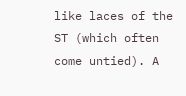like laces of the ST (which often come untied). A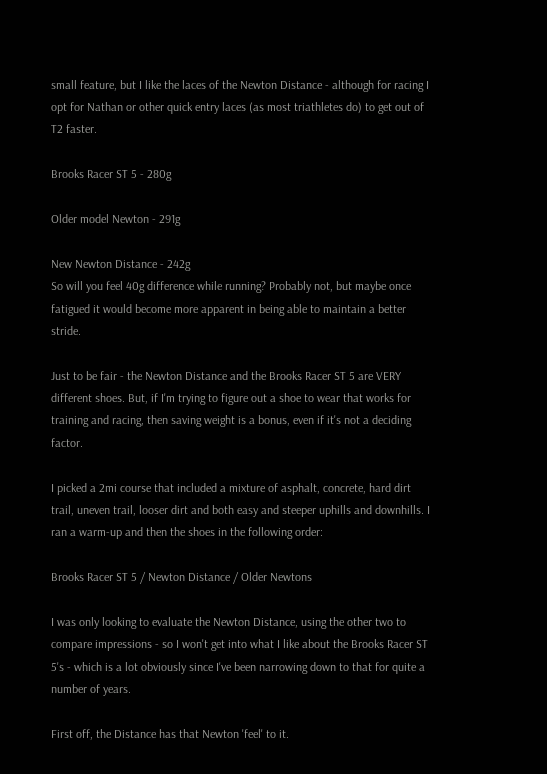small feature, but I like the laces of the Newton Distance - although for racing I opt for Nathan or other quick entry laces (as most triathletes do) to get out of T2 faster.

Brooks Racer ST 5 - 280g

Older model Newton - 291g

New Newton Distance - 242g
So will you feel 40g difference while running? Probably not, but maybe once fatigued it would become more apparent in being able to maintain a better stride.

Just to be fair - the Newton Distance and the Brooks Racer ST 5 are VERY different shoes. But, if I'm trying to figure out a shoe to wear that works for training and racing, then saving weight is a bonus, even if it's not a deciding factor.

I picked a 2mi course that included a mixture of asphalt, concrete, hard dirt trail, uneven trail, looser dirt and both easy and steeper uphills and downhills. I ran a warm-up and then the shoes in the following order:

Brooks Racer ST 5 / Newton Distance / Older Newtons

I was only looking to evaluate the Newton Distance, using the other two to compare impressions - so I won't get into what I like about the Brooks Racer ST 5's - which is a lot obviously since I've been narrowing down to that for quite a number of years.

First off, the Distance has that Newton 'feel' to it.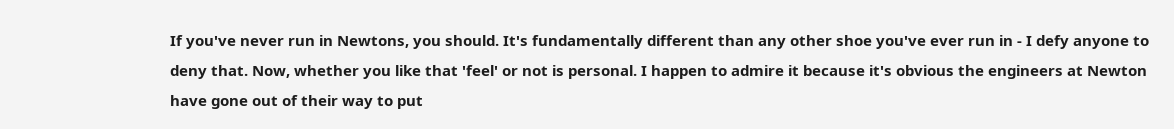If you've never run in Newtons, you should. It's fundamentally different than any other shoe you've ever run in - I defy anyone to deny that. Now, whether you like that 'feel' or not is personal. I happen to admire it because it's obvious the engineers at Newton have gone out of their way to put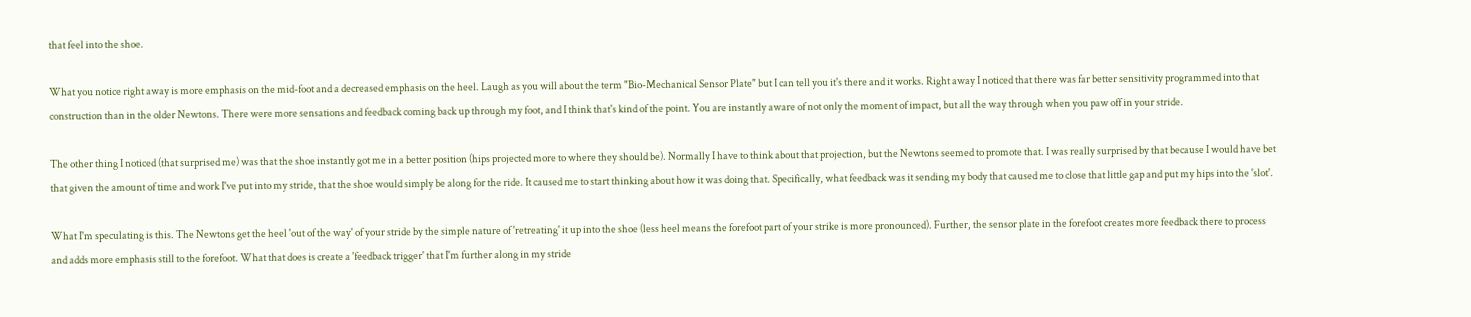that feel into the shoe.

What you notice right away is more emphasis on the mid-foot and a decreased emphasis on the heel. Laugh as you will about the term "Bio-Mechanical Sensor Plate" but I can tell you it's there and it works. Right away I noticed that there was far better sensitivity programmed into that construction than in the older Newtons. There were more sensations and feedback coming back up through my foot, and I think that's kind of the point. You are instantly aware of not only the moment of impact, but all the way through when you paw off in your stride.

The other thing I noticed (that surprised me) was that the shoe instantly got me in a better position (hips projected more to where they should be). Normally I have to think about that projection, but the Newtons seemed to promote that. I was really surprised by that because I would have bet that given the amount of time and work I've put into my stride, that the shoe would simply be along for the ride. It caused me to start thinking about how it was doing that. Specifically, what feedback was it sending my body that caused me to close that little gap and put my hips into the 'slot'.

What I'm speculating is this. The Newtons get the heel 'out of the way' of your stride by the simple nature of 'retreating' it up into the shoe (less heel means the forefoot part of your strike is more pronounced). Further, the sensor plate in the forefoot creates more feedback there to process and adds more emphasis still to the forefoot. What that does is create a 'feedback trigger' that I'm further along in my stride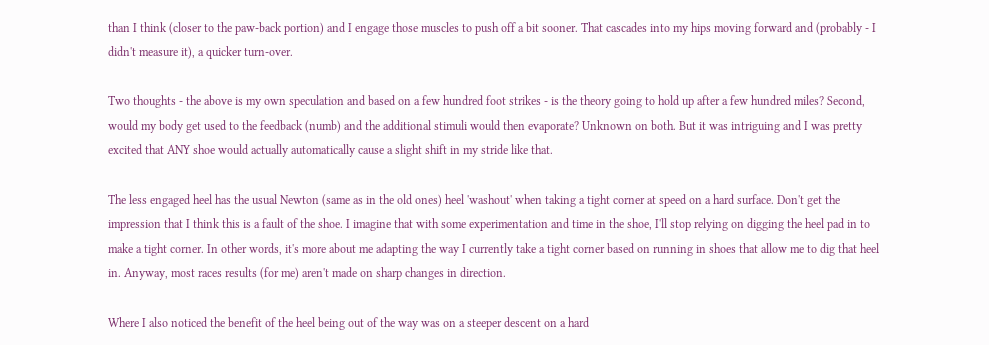than I think (closer to the paw-back portion) and I engage those muscles to push off a bit sooner. That cascades into my hips moving forward and (probably - I didn't measure it), a quicker turn-over.

Two thoughts - the above is my own speculation and based on a few hundred foot strikes - is the theory going to hold up after a few hundred miles? Second, would my body get used to the feedback (numb) and the additional stimuli would then evaporate? Unknown on both. But it was intriguing and I was pretty excited that ANY shoe would actually automatically cause a slight shift in my stride like that.

The less engaged heel has the usual Newton (same as in the old ones) heel 'washout' when taking a tight corner at speed on a hard surface. Don't get the impression that I think this is a fault of the shoe. I imagine that with some experimentation and time in the shoe, I'll stop relying on digging the heel pad in to make a tight corner. In other words, it's more about me adapting the way I currently take a tight corner based on running in shoes that allow me to dig that heel in. Anyway, most races results (for me) aren't made on sharp changes in direction.

Where I also noticed the benefit of the heel being out of the way was on a steeper descent on a hard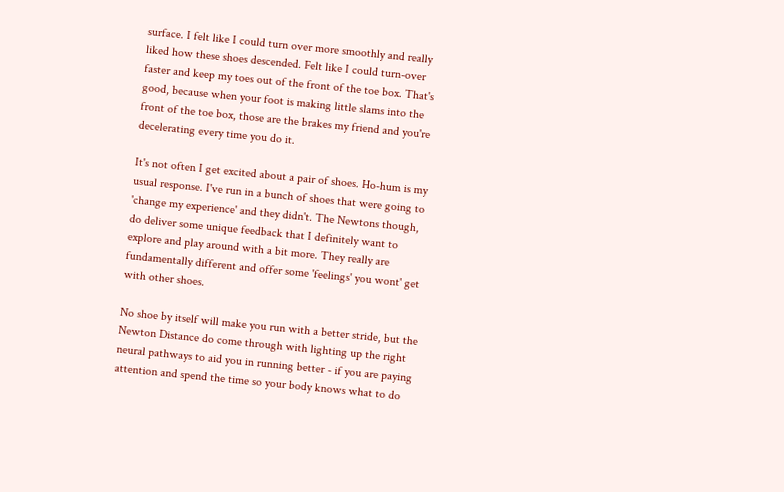surface. I felt like I could turn over more smoothly and really liked how these shoes descended. Felt like I could turn-over faster and keep my toes out of the front of the toe box. That's good, because when your foot is making little slams into the front of the toe box, those are the brakes my friend and you're decelerating every time you do it.

It's not often I get excited about a pair of shoes. Ho-hum is my usual response. I've run in a bunch of shoes that were going to 'change my experience' and they didn't. The Newtons though, do deliver some unique feedback that I definitely want to explore and play around with a bit more. They really are fundamentally different and offer some 'feelings' you wont' get with other shoes.

No shoe by itself will make you run with a better stride, but the Newton Distance do come through with lighting up the right neural pathways to aid you in running better - if you are paying attention and spend the time so your body knows what to do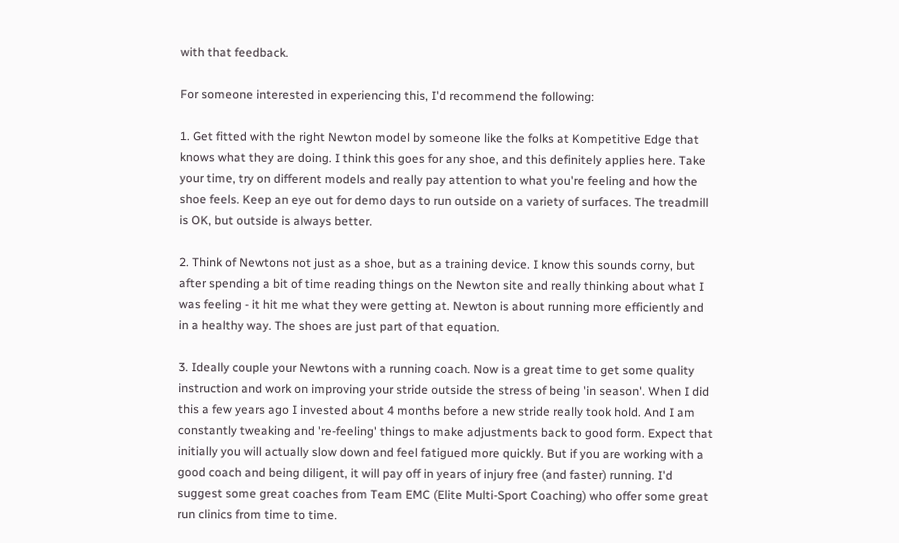with that feedback.

For someone interested in experiencing this, I'd recommend the following:

1. Get fitted with the right Newton model by someone like the folks at Kompetitive Edge that knows what they are doing. I think this goes for any shoe, and this definitely applies here. Take your time, try on different models and really pay attention to what you're feeling and how the shoe feels. Keep an eye out for demo days to run outside on a variety of surfaces. The treadmill is OK, but outside is always better.

2. Think of Newtons not just as a shoe, but as a training device. I know this sounds corny, but after spending a bit of time reading things on the Newton site and really thinking about what I was feeling - it hit me what they were getting at. Newton is about running more efficiently and in a healthy way. The shoes are just part of that equation.

3. Ideally couple your Newtons with a running coach. Now is a great time to get some quality instruction and work on improving your stride outside the stress of being 'in season'. When I did this a few years ago I invested about 4 months before a new stride really took hold. And I am constantly tweaking and 're-feeling' things to make adjustments back to good form. Expect that initially you will actually slow down and feel fatigued more quickly. But if you are working with a good coach and being diligent, it will pay off in years of injury free (and faster) running. I'd suggest some great coaches from Team EMC (Elite Multi-Sport Coaching) who offer some great run clinics from time to time.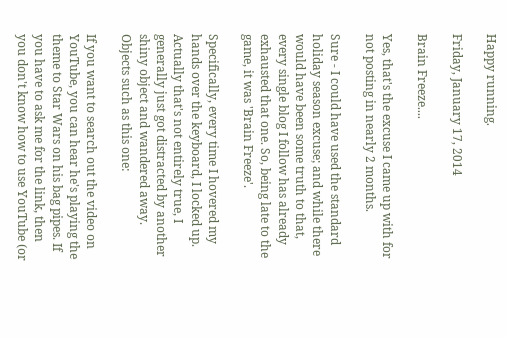Happy running.

Friday, January 17, 2014

Brain Freeze....

Yes, that's the excuse I came up with for not posting in nearly 2 months.

Sure - I could have used the standard holiday season excuse; and while there would have been some truth to that, every single blog I follow has already exhausted that one. So, being late to the game, it was 'Brain Freeze'.

Specifically, every time I hovered my hands over the keyboard, I locked up. Actually that's not entirely true, I generally just got distracted by another shiny object and wandered away. Objects such as this one:

If you want to search out the video on YouTube, you can hear he's playing the theme to Star Wars on his bag pipes. If you have to ask me for the link, then you don't know how to use YouTube (or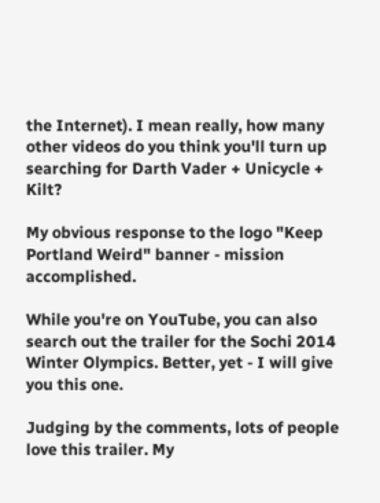the Internet). I mean really, how many other videos do you think you'll turn up searching for Darth Vader + Unicycle + Kilt?

My obvious response to the logo "Keep Portland Weird" banner - mission accomplished.

While you're on YouTube, you can also search out the trailer for the Sochi 2014 Winter Olympics. Better, yet - I will give you this one.

Judging by the comments, lots of people love this trailer. My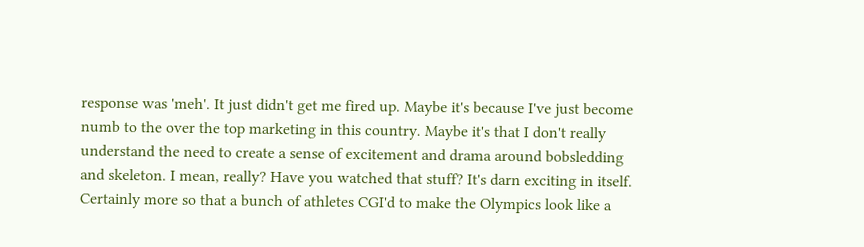response was 'meh'. It just didn't get me fired up. Maybe it's because I've just become numb to the over the top marketing in this country. Maybe it's that I don't really understand the need to create a sense of excitement and drama around bobsledding and skeleton. I mean, really? Have you watched that stuff? It's darn exciting in itself. Certainly more so that a bunch of athletes CGI'd to make the Olympics look like a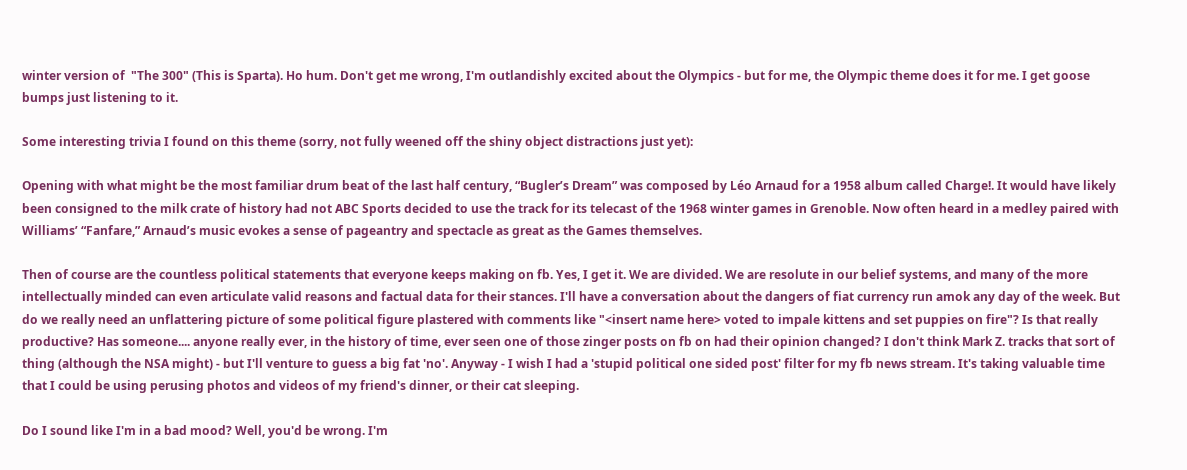winter version of  "The 300" (This is Sparta). Ho hum. Don't get me wrong, I'm outlandishly excited about the Olympics - but for me, the Olympic theme does it for me. I get goose bumps just listening to it.

Some interesting trivia I found on this theme (sorry, not fully weened off the shiny object distractions just yet):

Opening with what might be the most familiar drum beat of the last half century, “Bugler’s Dream” was composed by Léo Arnaud for a 1958 album called Charge!. It would have likely been consigned to the milk crate of history had not ABC Sports decided to use the track for its telecast of the 1968 winter games in Grenoble. Now often heard in a medley paired with Williams’ “Fanfare,” Arnaud’s music evokes a sense of pageantry and spectacle as great as the Games themselves.

Then of course are the countless political statements that everyone keeps making on fb. Yes, I get it. We are divided. We are resolute in our belief systems, and many of the more intellectually minded can even articulate valid reasons and factual data for their stances. I'll have a conversation about the dangers of fiat currency run amok any day of the week. But do we really need an unflattering picture of some political figure plastered with comments like "<insert name here> voted to impale kittens and set puppies on fire"? Is that really productive? Has someone.... anyone really ever, in the history of time, ever seen one of those zinger posts on fb on had their opinion changed? I don't think Mark Z. tracks that sort of thing (although the NSA might) - but I'll venture to guess a big fat 'no'. Anyway - I wish I had a 'stupid political one sided post' filter for my fb news stream. It's taking valuable time that I could be using perusing photos and videos of my friend's dinner, or their cat sleeping.

Do I sound like I'm in a bad mood? Well, you'd be wrong. I'm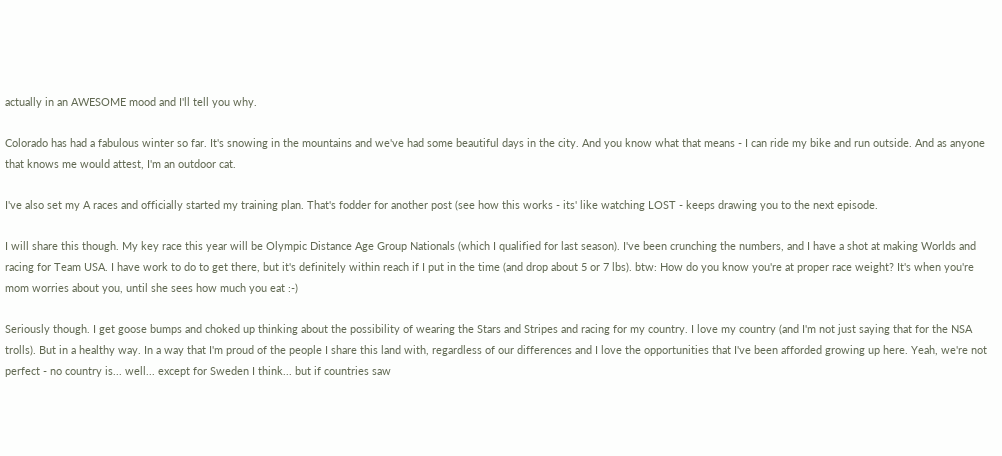actually in an AWESOME mood and I'll tell you why.

Colorado has had a fabulous winter so far. It's snowing in the mountains and we've had some beautiful days in the city. And you know what that means - I can ride my bike and run outside. And as anyone that knows me would attest, I'm an outdoor cat.

I've also set my A races and officially started my training plan. That's fodder for another post (see how this works - its' like watching LOST - keeps drawing you to the next episode.

I will share this though. My key race this year will be Olympic Distance Age Group Nationals (which I qualified for last season). I've been crunching the numbers, and I have a shot at making Worlds and racing for Team USA. I have work to do to get there, but it's definitely within reach if I put in the time (and drop about 5 or 7 lbs). btw: How do you know you're at proper race weight? It's when you're mom worries about you, until she sees how much you eat :-)

Seriously though. I get goose bumps and choked up thinking about the possibility of wearing the Stars and Stripes and racing for my country. I love my country (and I'm not just saying that for the NSA trolls). But in a healthy way. In a way that I'm proud of the people I share this land with, regardless of our differences and I love the opportunities that I've been afforded growing up here. Yeah, we're not perfect - no country is... well... except for Sweden I think... but if countries saw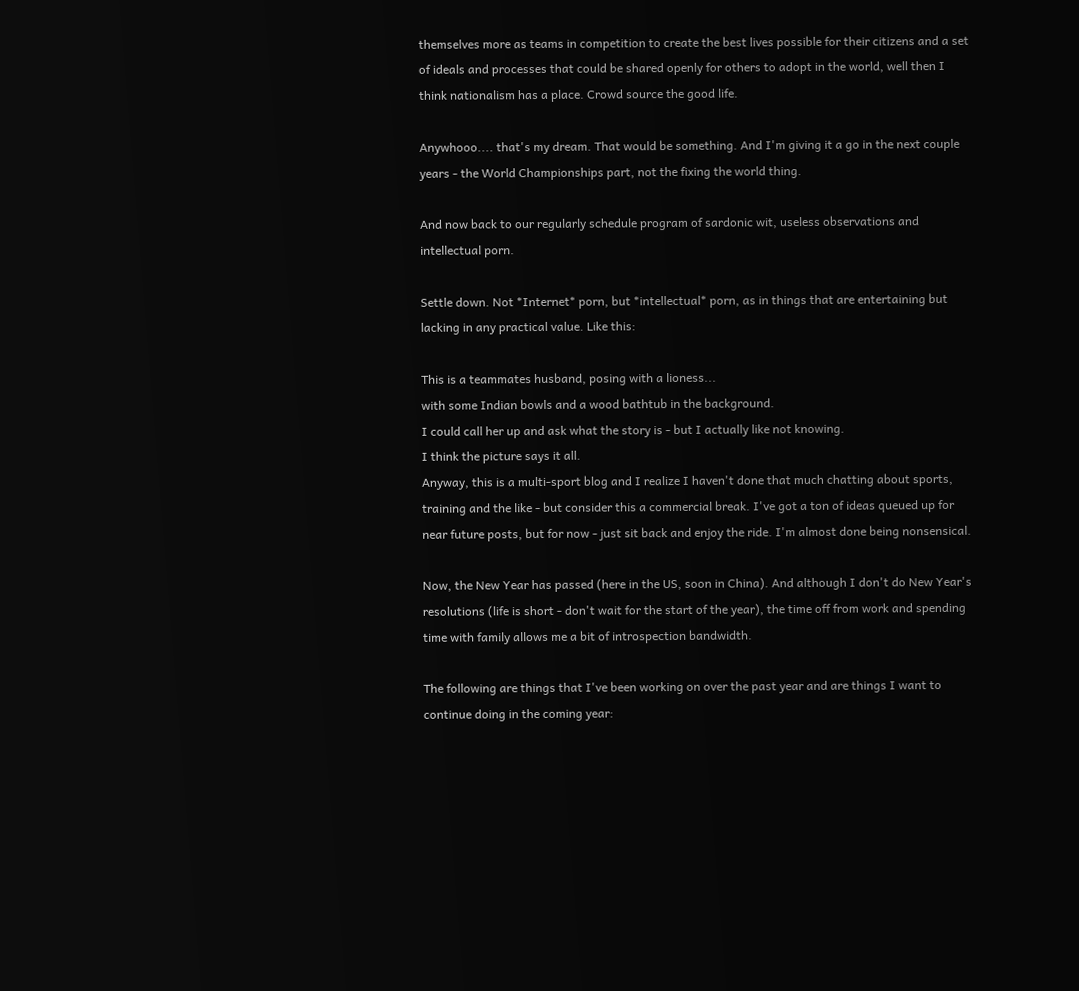themselves more as teams in competition to create the best lives possible for their citizens and a set of ideals and processes that could be shared openly for others to adopt in the world, well then I think nationalism has a place. Crowd source the good life.

Anywhooo.... that's my dream. That would be something. And I'm giving it a go in the next couple years - the World Championships part, not the fixing the world thing.

And now back to our regularly schedule program of sardonic wit, useless observations and intellectual porn.

Settle down. Not *Internet* porn, but *intellectual* porn, as in things that are entertaining but lacking in any practical value. Like this:

This is a teammates husband, posing with a lioness...
with some Indian bowls and a wood bathtub in the background.
I could call her up and ask what the story is - but I actually like not knowing.
I think the picture says it all.
Anyway, this is a multi-sport blog and I realize I haven't done that much chatting about sports, training and the like - but consider this a commercial break. I've got a ton of ideas queued up for near future posts, but for now - just sit back and enjoy the ride. I'm almost done being nonsensical.

Now, the New Year has passed (here in the US, soon in China). And although I don't do New Year's resolutions (life is short - don't wait for the start of the year), the time off from work and spending time with family allows me a bit of introspection bandwidth.

The following are things that I've been working on over the past year and are things I want to continue doing in the coming year: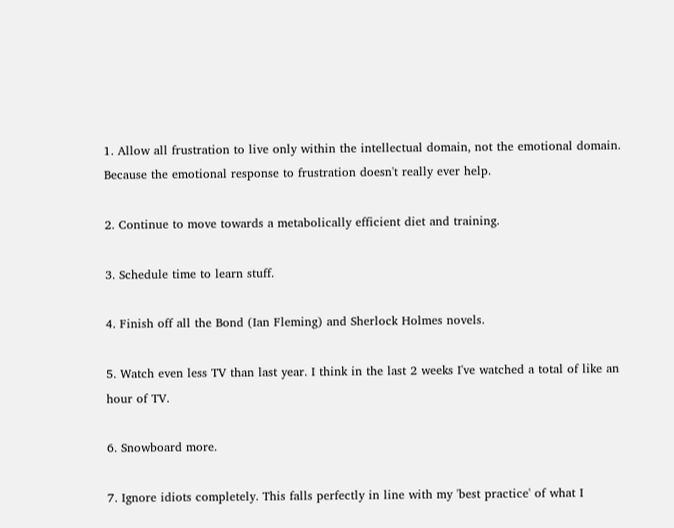1. Allow all frustration to live only within the intellectual domain, not the emotional domain. Because the emotional response to frustration doesn't really ever help.

2. Continue to move towards a metabolically efficient diet and training.

3. Schedule time to learn stuff.

4. Finish off all the Bond (Ian Fleming) and Sherlock Holmes novels.

5. Watch even less TV than last year. I think in the last 2 weeks I've watched a total of like an hour of TV.

6. Snowboard more.

7. Ignore idiots completely. This falls perfectly in line with my 'best practice' of what I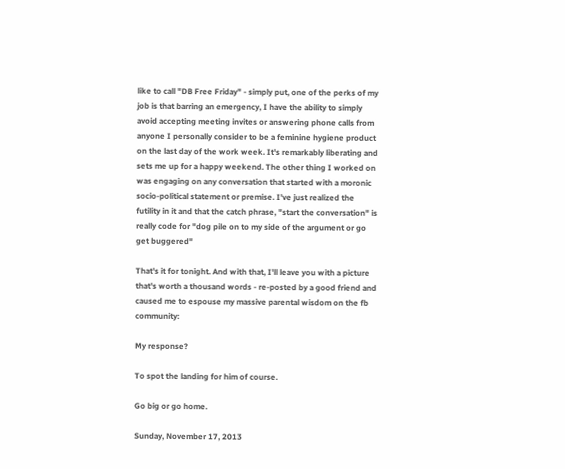like to call "DB Free Friday" - simply put, one of the perks of my job is that barring an emergency, I have the ability to simply avoid accepting meeting invites or answering phone calls from anyone I personally consider to be a feminine hygiene product on the last day of the work week. It's remarkably liberating and sets me up for a happy weekend. The other thing I worked on was engaging on any conversation that started with a moronic socio-political statement or premise. I've just realized the futility in it and that the catch phrase, "start the conversation" is really code for "dog pile on to my side of the argument or go get buggered"

That's it for tonight. And with that, I'll leave you with a picture that's worth a thousand words - re-posted by a good friend and caused me to espouse my massive parental wisdom on the fb community:

My response?

To spot the landing for him of course.

Go big or go home.

Sunday, November 17, 2013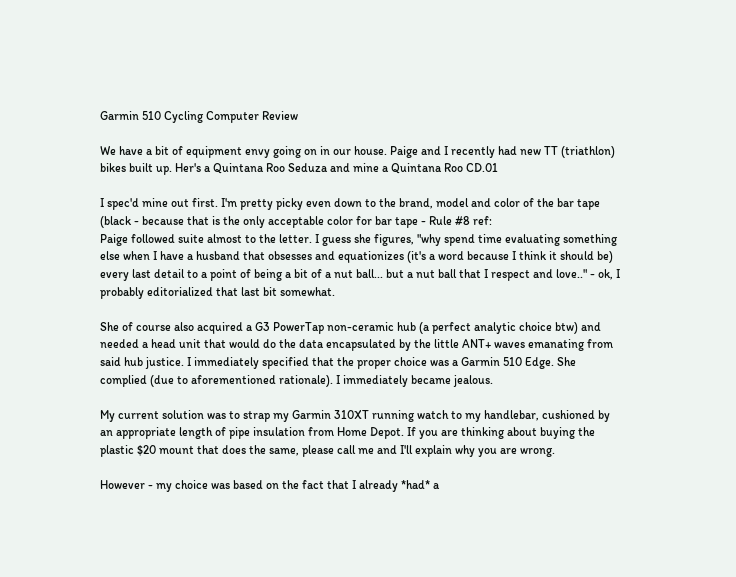Garmin 510 Cycling Computer Review

We have a bit of equipment envy going on in our house. Paige and I recently had new TT (triathlon) bikes built up. Her's a Quintana Roo Seduza and mine a Quintana Roo CD.01

I spec'd mine out first. I'm pretty picky even down to the brand, model and color of the bar tape (black - because that is the only acceptable color for bar tape - Rule #8 ref:
Paige followed suite almost to the letter. I guess she figures, "why spend time evaluating something else when I have a husband that obsesses and equationizes (it's a word because I think it should be) every last detail to a point of being a bit of a nut ball... but a nut ball that I respect and love.." - ok, I probably editorialized that last bit somewhat.

She of course also acquired a G3 PowerTap non-ceramic hub (a perfect analytic choice btw) and needed a head unit that would do the data encapsulated by the little ANT+ waves emanating from said hub justice. I immediately specified that the proper choice was a Garmin 510 Edge. She complied (due to aforementioned rationale). I immediately became jealous.

My current solution was to strap my Garmin 310XT running watch to my handlebar, cushioned by an appropriate length of pipe insulation from Home Depot. If you are thinking about buying the plastic $20 mount that does the same, please call me and I'll explain why you are wrong.

However - my choice was based on the fact that I already *had* a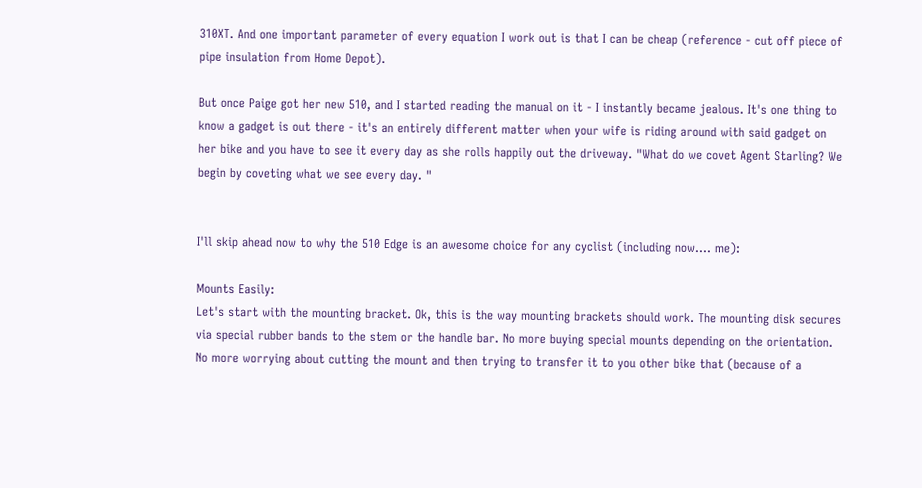310XT. And one important parameter of every equation I work out is that I can be cheap (reference - cut off piece of pipe insulation from Home Depot).

But once Paige got her new 510, and I started reading the manual on it - I instantly became jealous. It's one thing to know a gadget is out there - it's an entirely different matter when your wife is riding around with said gadget on her bike and you have to see it every day as she rolls happily out the driveway. "What do we covet Agent Starling? We begin by coveting what we see every day. "


I'll skip ahead now to why the 510 Edge is an awesome choice for any cyclist (including now.... me):

Mounts Easily:
Let's start with the mounting bracket. Ok, this is the way mounting brackets should work. The mounting disk secures via special rubber bands to the stem or the handle bar. No more buying special mounts depending on the orientation. No more worrying about cutting the mount and then trying to transfer it to you other bike that (because of a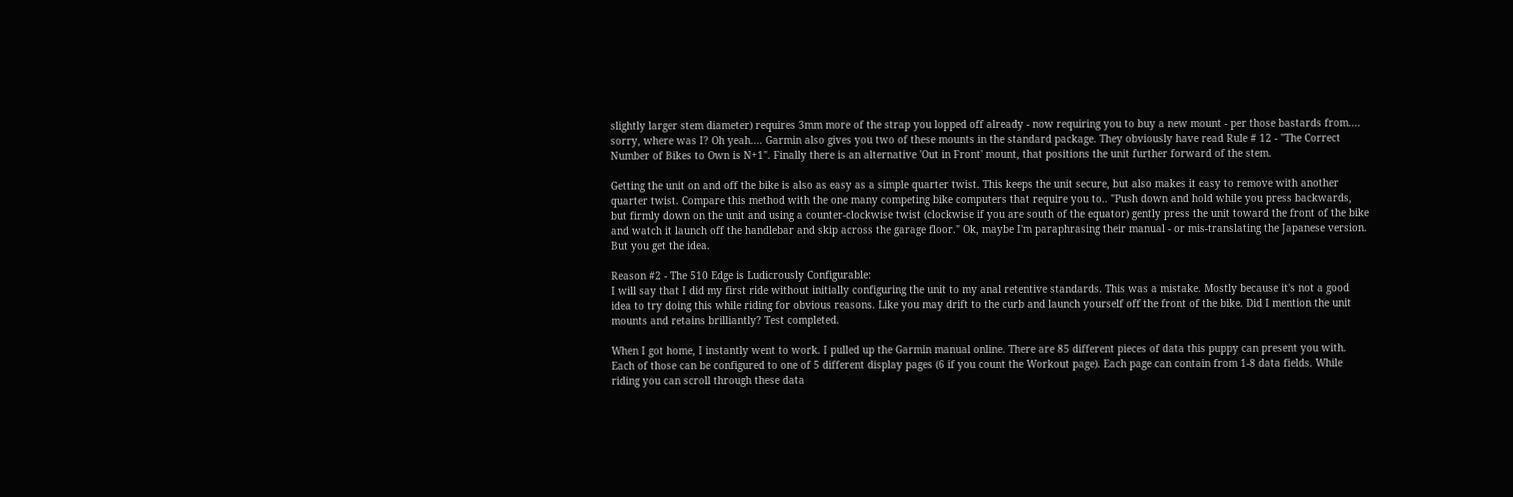slightly larger stem diameter) requires 3mm more of the strap you lopped off already - now requiring you to buy a new mount - per those bastards from.... sorry, where was I? Oh yeah.... Garmin also gives you two of these mounts in the standard package. They obviously have read Rule # 12 - "The Correct Number of Bikes to Own is N+1". Finally there is an alternative 'Out in Front' mount, that positions the unit further forward of the stem.

Getting the unit on and off the bike is also as easy as a simple quarter twist. This keeps the unit secure, but also makes it easy to remove with another quarter twist. Compare this method with the one many competing bike computers that require you to.. "Push down and hold while you press backwards, but firmly down on the unit and using a counter-clockwise twist (clockwise if you are south of the equator) gently press the unit toward the front of the bike and watch it launch off the handlebar and skip across the garage floor." Ok, maybe I'm paraphrasing their manual - or mis-translating the Japanese version. But you get the idea.

Reason #2 - The 510 Edge is Ludicrously Configurable:
I will say that I did my first ride without initially configuring the unit to my anal retentive standards. This was a mistake. Mostly because it's not a good idea to try doing this while riding for obvious reasons. Like you may drift to the curb and launch yourself off the front of the bike. Did I mention the unit mounts and retains brilliantly? Test completed.

When I got home, I instantly went to work. I pulled up the Garmin manual online. There are 85 different pieces of data this puppy can present you with. Each of those can be configured to one of 5 different display pages (6 if you count the Workout page). Each page can contain from 1-8 data fields. While riding you can scroll through these data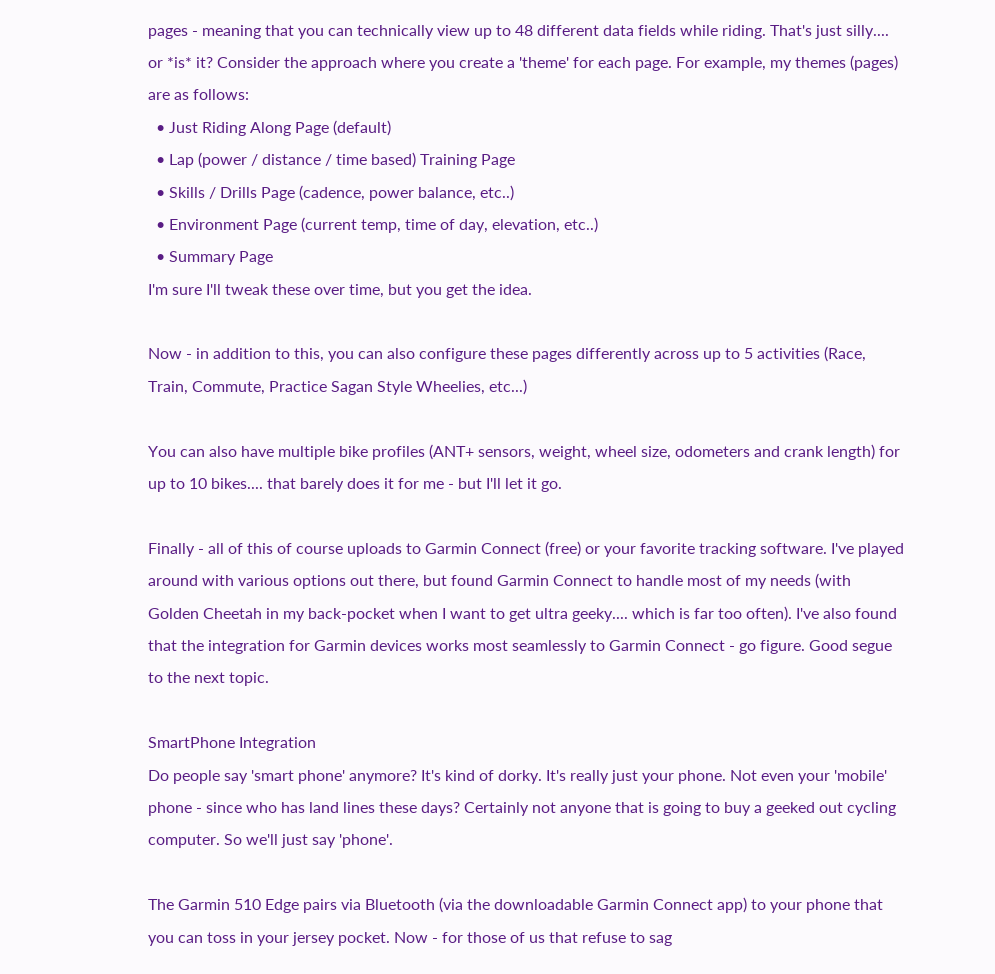pages - meaning that you can technically view up to 48 different data fields while riding. That's just silly.... or *is* it? Consider the approach where you create a 'theme' for each page. For example, my themes (pages) are as follows:
  • Just Riding Along Page (default)
  • Lap (power / distance / time based) Training Page
  • Skills / Drills Page (cadence, power balance, etc..)
  • Environment Page (current temp, time of day, elevation, etc..)
  • Summary Page
I'm sure I'll tweak these over time, but you get the idea.

Now - in addition to this, you can also configure these pages differently across up to 5 activities (Race, Train, Commute, Practice Sagan Style Wheelies, etc...)

You can also have multiple bike profiles (ANT+ sensors, weight, wheel size, odometers and crank length) for up to 10 bikes.... that barely does it for me - but I'll let it go.

Finally - all of this of course uploads to Garmin Connect (free) or your favorite tracking software. I've played around with various options out there, but found Garmin Connect to handle most of my needs (with Golden Cheetah in my back-pocket when I want to get ultra geeky.... which is far too often). I've also found that the integration for Garmin devices works most seamlessly to Garmin Connect - go figure. Good segue to the next topic.

SmartPhone Integration
Do people say 'smart phone' anymore? It's kind of dorky. It's really just your phone. Not even your 'mobile' phone - since who has land lines these days? Certainly not anyone that is going to buy a geeked out cycling computer. So we'll just say 'phone'.

The Garmin 510 Edge pairs via Bluetooth (via the downloadable Garmin Connect app) to your phone that you can toss in your jersey pocket. Now - for those of us that refuse to sag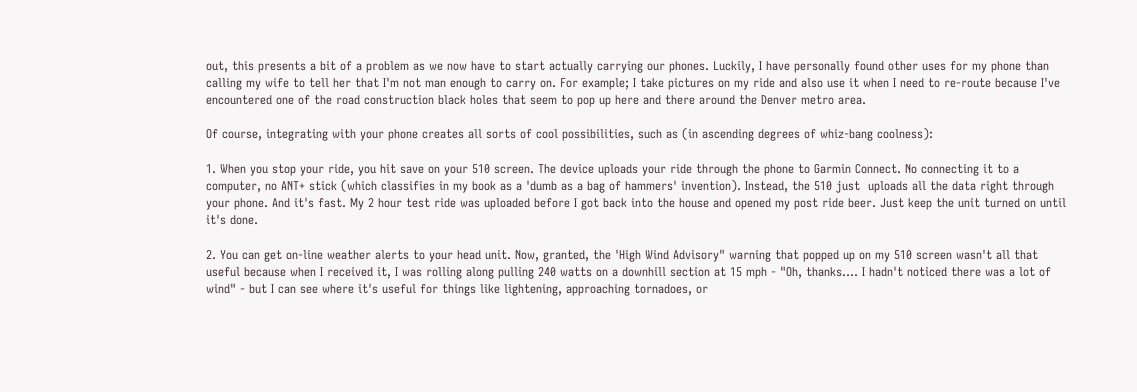out, this presents a bit of a problem as we now have to start actually carrying our phones. Luckily, I have personally found other uses for my phone than calling my wife to tell her that I'm not man enough to carry on. For example; I take pictures on my ride and also use it when I need to re-route because I've encountered one of the road construction black holes that seem to pop up here and there around the Denver metro area.

Of course, integrating with your phone creates all sorts of cool possibilities, such as (in ascending degrees of whiz-bang coolness):

1. When you stop your ride, you hit save on your 510 screen. The device uploads your ride through the phone to Garmin Connect. No connecting it to a computer, no ANT+ stick (which classifies in my book as a 'dumb as a bag of hammers' invention). Instead, the 510 just  uploads all the data right through your phone. And it's fast. My 2 hour test ride was uploaded before I got back into the house and opened my post ride beer. Just keep the unit turned on until it's done.

2. You can get on-line weather alerts to your head unit. Now, granted, the 'High Wind Advisory" warning that popped up on my 510 screen wasn't all that useful because when I received it, I was rolling along pulling 240 watts on a downhill section at 15 mph - "Oh, thanks.... I hadn't noticed there was a lot of wind" - but I can see where it's useful for things like lightening, approaching tornadoes, or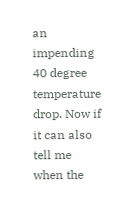an impending 40 degree temperature drop. Now if it can also tell me when the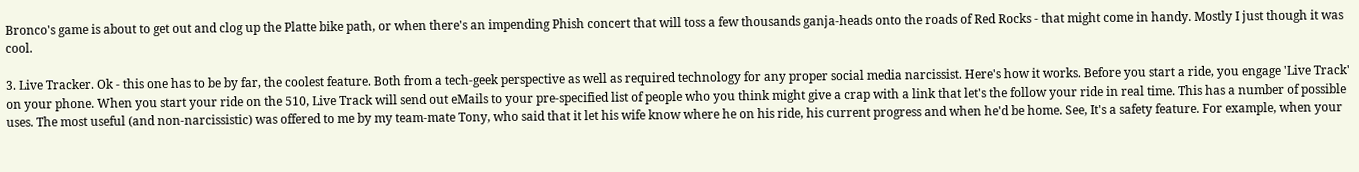Bronco's game is about to get out and clog up the Platte bike path, or when there's an impending Phish concert that will toss a few thousands ganja-heads onto the roads of Red Rocks - that might come in handy. Mostly I just though it was cool.

3. Live Tracker. Ok - this one has to be by far, the coolest feature. Both from a tech-geek perspective as well as required technology for any proper social media narcissist. Here's how it works. Before you start a ride, you engage 'Live Track' on your phone. When you start your ride on the 510, Live Track will send out eMails to your pre-specified list of people who you think might give a crap with a link that let's the follow your ride in real time. This has a number of possible uses. The most useful (and non-narcissistic) was offered to me by my team-mate Tony, who said that it let his wife know where he on his ride, his current progress and when he'd be home. See, It's a safety feature. For example, when your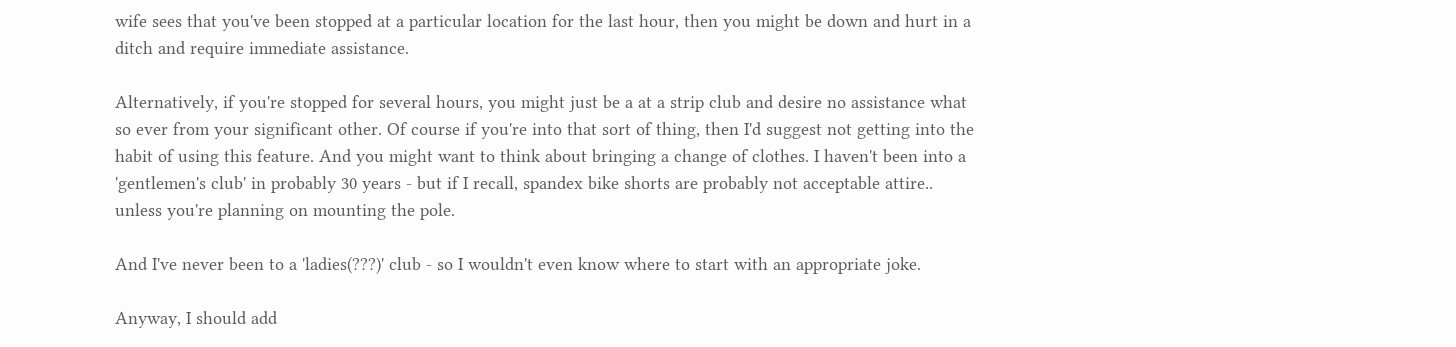wife sees that you've been stopped at a particular location for the last hour, then you might be down and hurt in a ditch and require immediate assistance.

Alternatively, if you're stopped for several hours, you might just be a at a strip club and desire no assistance what so ever from your significant other. Of course if you're into that sort of thing, then I'd suggest not getting into the habit of using this feature. And you might want to think about bringing a change of clothes. I haven't been into a 'gentlemen's club' in probably 30 years - but if I recall, spandex bike shorts are probably not acceptable attire.. unless you're planning on mounting the pole.

And I've never been to a 'ladies(???)' club - so I wouldn't even know where to start with an appropriate joke.

Anyway, I should add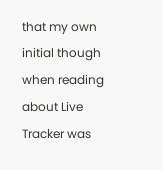that my own initial though when reading about Live Tracker was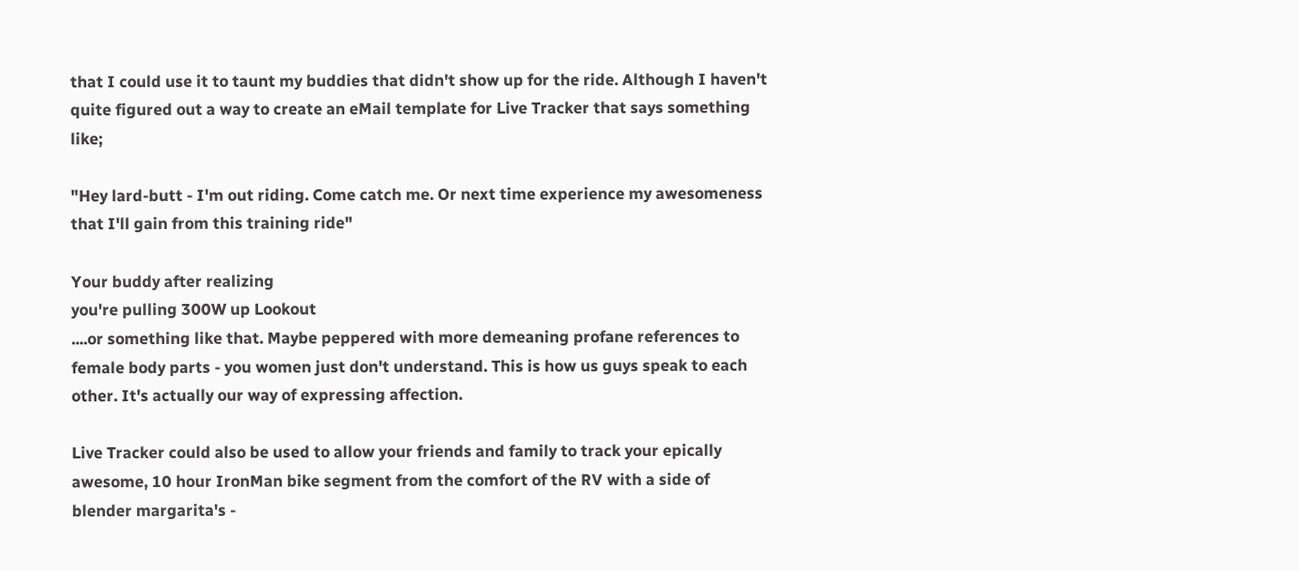that I could use it to taunt my buddies that didn't show up for the ride. Although I haven't quite figured out a way to create an eMail template for Live Tracker that says something like;

"Hey lard-butt - I'm out riding. Come catch me. Or next time experience my awesomeness that I'll gain from this training ride"

Your buddy after realizing
you're pulling 300W up Lookout
....or something like that. Maybe peppered with more demeaning profane references to female body parts - you women just don't understand. This is how us guys speak to each other. It's actually our way of expressing affection.

Live Tracker could also be used to allow your friends and family to track your epically awesome, 10 hour IronMan bike segment from the comfort of the RV with a side of blender margarita's -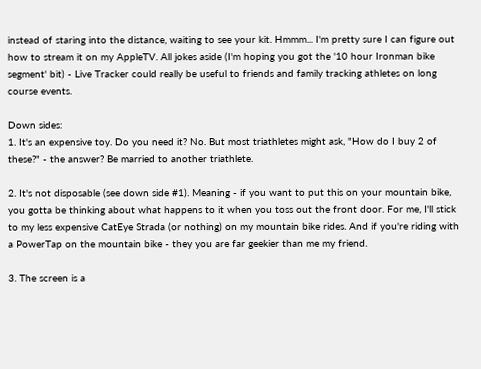instead of staring into the distance, waiting to see your kit. Hmmm... I'm pretty sure I can figure out how to stream it on my AppleTV. All jokes aside (I'm hoping you got the '10 hour Ironman bike segment' bit) - Live Tracker could really be useful to friends and family tracking athletes on long course events.

Down sides:
1. It's an expensive toy. Do you need it? No. But most triathletes might ask, "How do I buy 2 of these?" - the answer? Be married to another triathlete.

2. It's not disposable (see down side #1). Meaning - if you want to put this on your mountain bike, you gotta be thinking about what happens to it when you toss out the front door. For me, I'll stick to my less expensive CatEye Strada (or nothing) on my mountain bike rides. And if you're riding with a PowerTap on the mountain bike - they you are far geekier than me my friend.

3. The screen is a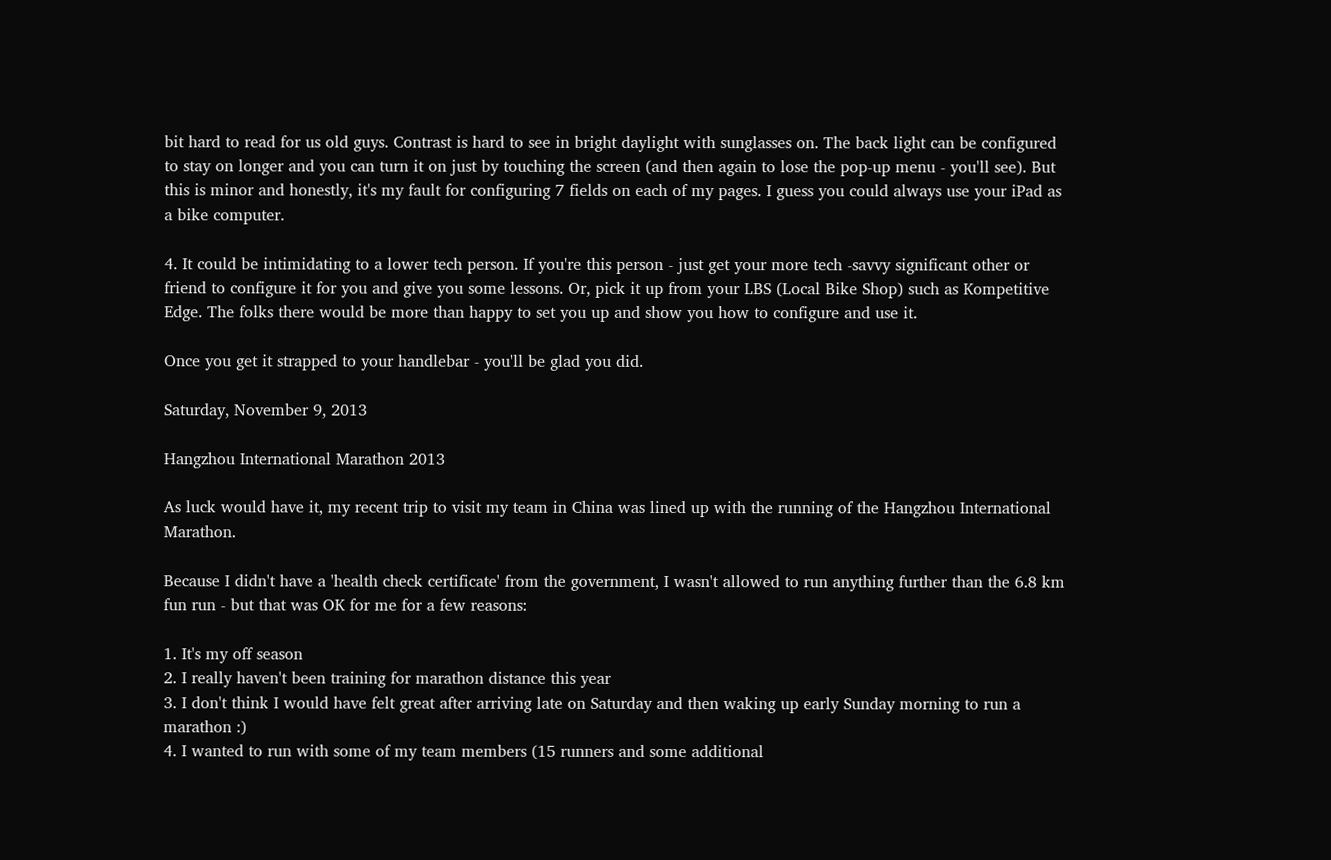bit hard to read for us old guys. Contrast is hard to see in bright daylight with sunglasses on. The back light can be configured to stay on longer and you can turn it on just by touching the screen (and then again to lose the pop-up menu - you'll see). But this is minor and honestly, it's my fault for configuring 7 fields on each of my pages. I guess you could always use your iPad as a bike computer.

4. It could be intimidating to a lower tech person. If you're this person - just get your more tech -savvy significant other or friend to configure it for you and give you some lessons. Or, pick it up from your LBS (Local Bike Shop) such as Kompetitive Edge. The folks there would be more than happy to set you up and show you how to configure and use it.

Once you get it strapped to your handlebar - you'll be glad you did.

Saturday, November 9, 2013

Hangzhou International Marathon 2013

As luck would have it, my recent trip to visit my team in China was lined up with the running of the Hangzhou International Marathon.

Because I didn't have a 'health check certificate' from the government, I wasn't allowed to run anything further than the 6.8 km fun run - but that was OK for me for a few reasons:

1. It's my off season
2. I really haven't been training for marathon distance this year
3. I don't think I would have felt great after arriving late on Saturday and then waking up early Sunday morning to run a marathon :)
4. I wanted to run with some of my team members (15 runners and some additional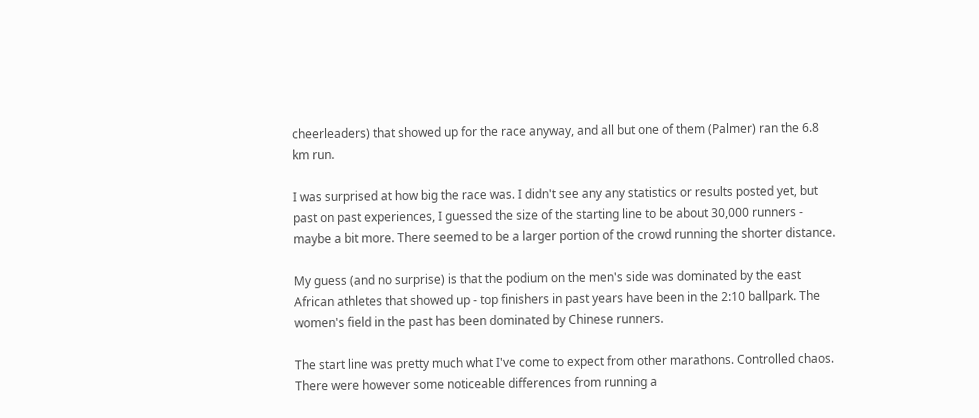cheerleaders) that showed up for the race anyway, and all but one of them (Palmer) ran the 6.8 km run.

I was surprised at how big the race was. I didn't see any any statistics or results posted yet, but past on past experiences, I guessed the size of the starting line to be about 30,000 runners - maybe a bit more. There seemed to be a larger portion of the crowd running the shorter distance.

My guess (and no surprise) is that the podium on the men's side was dominated by the east African athletes that showed up - top finishers in past years have been in the 2:10 ballpark. The women's field in the past has been dominated by Chinese runners.

The start line was pretty much what I've come to expect from other marathons. Controlled chaos. There were however some noticeable differences from running a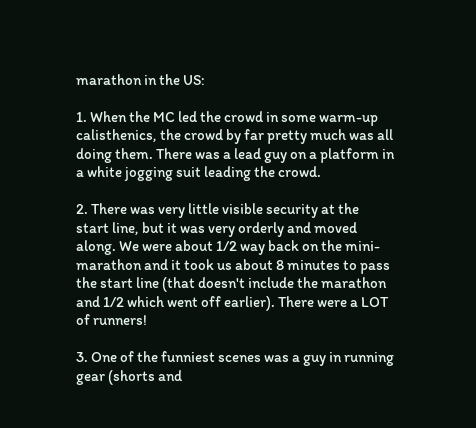marathon in the US:

1. When the MC led the crowd in some warm-up calisthenics, the crowd by far pretty much was all doing them. There was a lead guy on a platform in a white jogging suit leading the crowd.

2. There was very little visible security at the start line, but it was very orderly and moved along. We were about 1/2 way back on the mini-marathon and it took us about 8 minutes to pass the start line (that doesn't include the marathon and 1/2 which went off earlier). There were a LOT of runners!

3. One of the funniest scenes was a guy in running gear (shorts and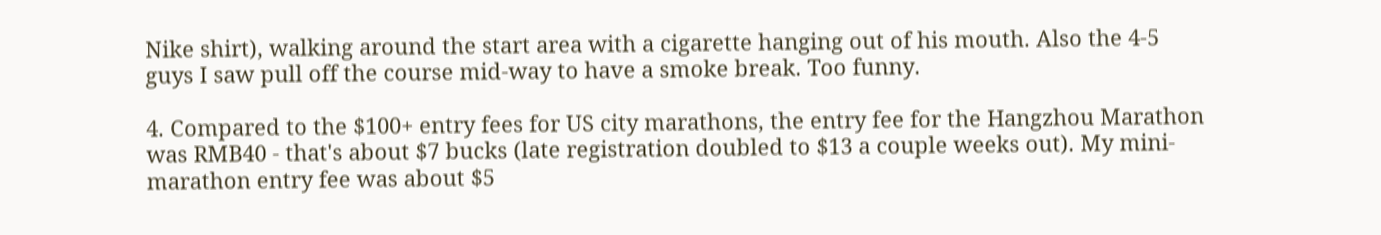Nike shirt), walking around the start area with a cigarette hanging out of his mouth. Also the 4-5 guys I saw pull off the course mid-way to have a smoke break. Too funny.

4. Compared to the $100+ entry fees for US city marathons, the entry fee for the Hangzhou Marathon was RMB40 - that's about $7 bucks (late registration doubled to $13 a couple weeks out). My mini-marathon entry fee was about $5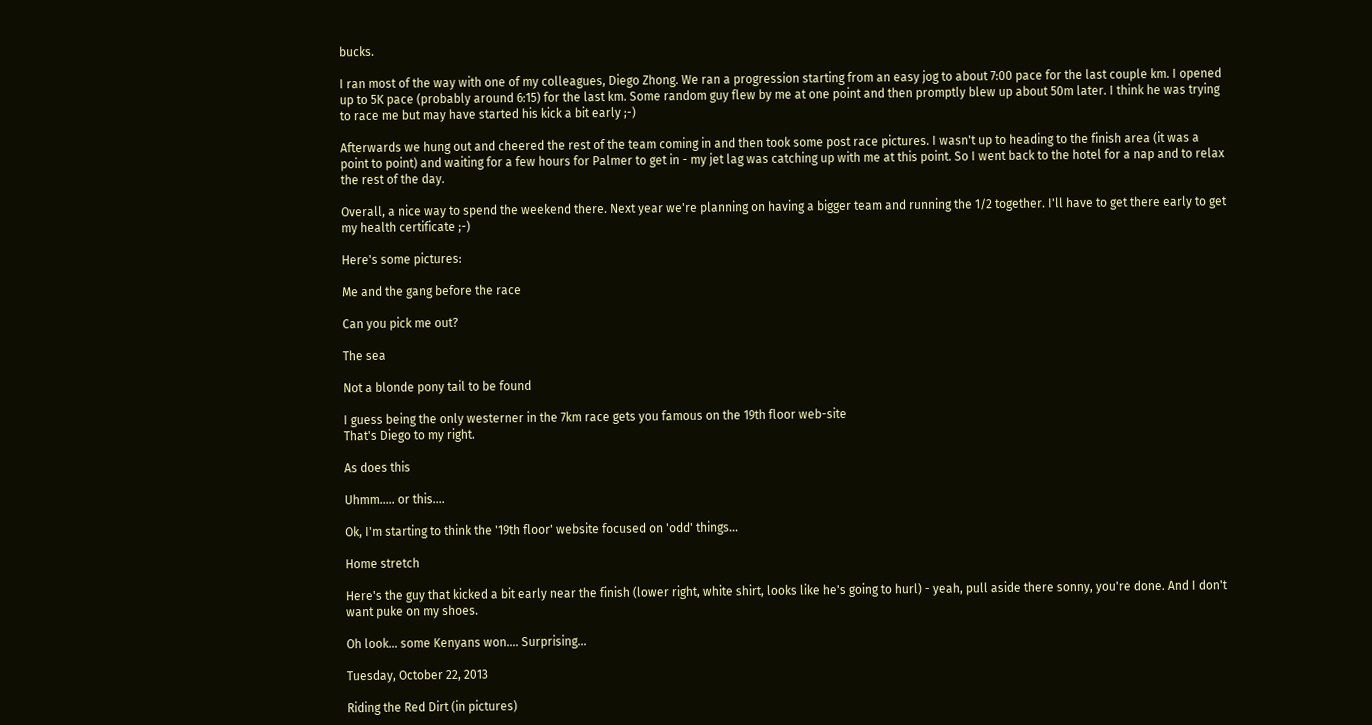bucks.

I ran most of the way with one of my colleagues, Diego Zhong. We ran a progression starting from an easy jog to about 7:00 pace for the last couple km. I opened up to 5K pace (probably around 6:15) for the last km. Some random guy flew by me at one point and then promptly blew up about 50m later. I think he was trying to race me but may have started his kick a bit early ;-)

Afterwards we hung out and cheered the rest of the team coming in and then took some post race pictures. I wasn't up to heading to the finish area (it was a point to point) and waiting for a few hours for Palmer to get in - my jet lag was catching up with me at this point. So I went back to the hotel for a nap and to relax the rest of the day.

Overall, a nice way to spend the weekend there. Next year we're planning on having a bigger team and running the 1/2 together. I'll have to get there early to get my health certificate ;-)

Here's some pictures:

Me and the gang before the race

Can you pick me out?

The sea

Not a blonde pony tail to be found

I guess being the only westerner in the 7km race gets you famous on the 19th floor web-site
That's Diego to my right.

As does this

Uhmm..... or this....

Ok, I'm starting to think the '19th floor' website focused on 'odd' things...

Home stretch

Here's the guy that kicked a bit early near the finish (lower right, white shirt, looks like he's going to hurl) - yeah, pull aside there sonny, you're done. And I don't want puke on my shoes.

Oh look... some Kenyans won.... Surprising...

Tuesday, October 22, 2013

Riding the Red Dirt (in pictures)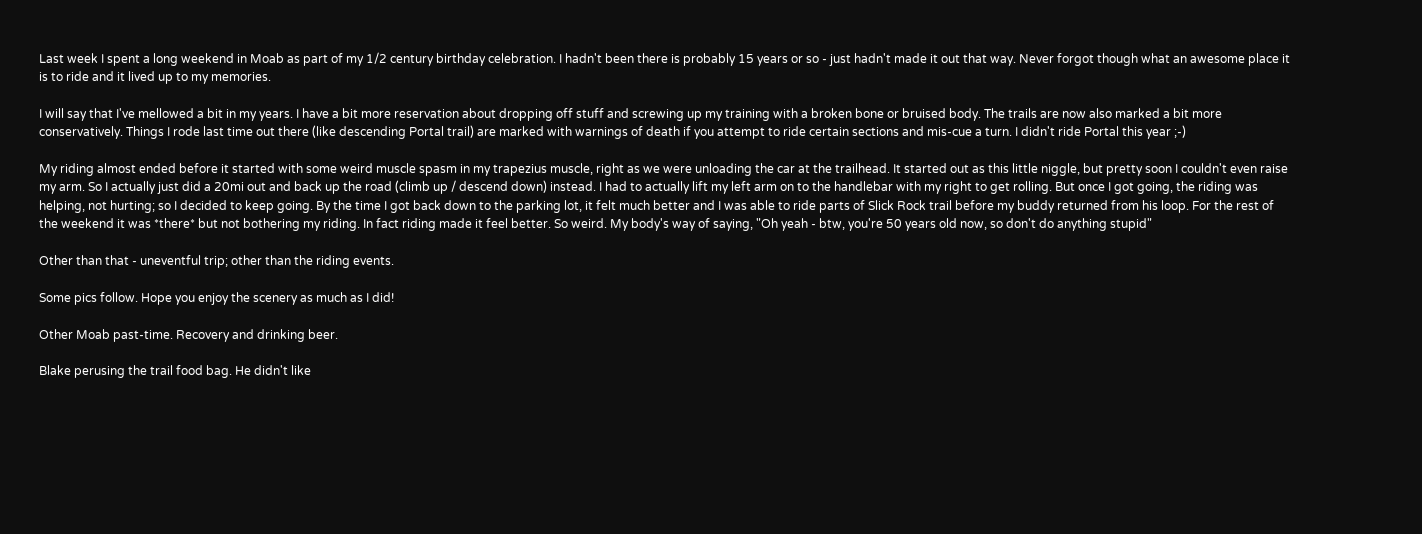Last week I spent a long weekend in Moab as part of my 1/2 century birthday celebration. I hadn't been there is probably 15 years or so - just hadn't made it out that way. Never forgot though what an awesome place it is to ride and it lived up to my memories.

I will say that I've mellowed a bit in my years. I have a bit more reservation about dropping off stuff and screwing up my training with a broken bone or bruised body. The trails are now also marked a bit more conservatively. Things I rode last time out there (like descending Portal trail) are marked with warnings of death if you attempt to ride certain sections and mis-cue a turn. I didn't ride Portal this year ;-)

My riding almost ended before it started with some weird muscle spasm in my trapezius muscle, right as we were unloading the car at the trailhead. It started out as this little niggle, but pretty soon I couldn't even raise my arm. So I actually just did a 20mi out and back up the road (climb up / descend down) instead. I had to actually lift my left arm on to the handlebar with my right to get rolling. But once I got going, the riding was helping, not hurting; so I decided to keep going. By the time I got back down to the parking lot, it felt much better and I was able to ride parts of Slick Rock trail before my buddy returned from his loop. For the rest of the weekend it was *there* but not bothering my riding. In fact riding made it feel better. So weird. My body's way of saying, "Oh yeah - btw, you're 50 years old now, so don't do anything stupid"

Other than that - uneventful trip; other than the riding events.

Some pics follow. Hope you enjoy the scenery as much as I did!

Other Moab past-time. Recovery and drinking beer.

Blake perusing the trail food bag. He didn't like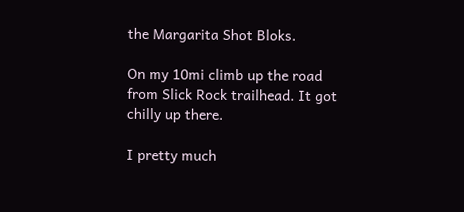the Margarita Shot Bloks.

On my 10mi climb up the road from Slick Rock trailhead. It got chilly up there.

I pretty much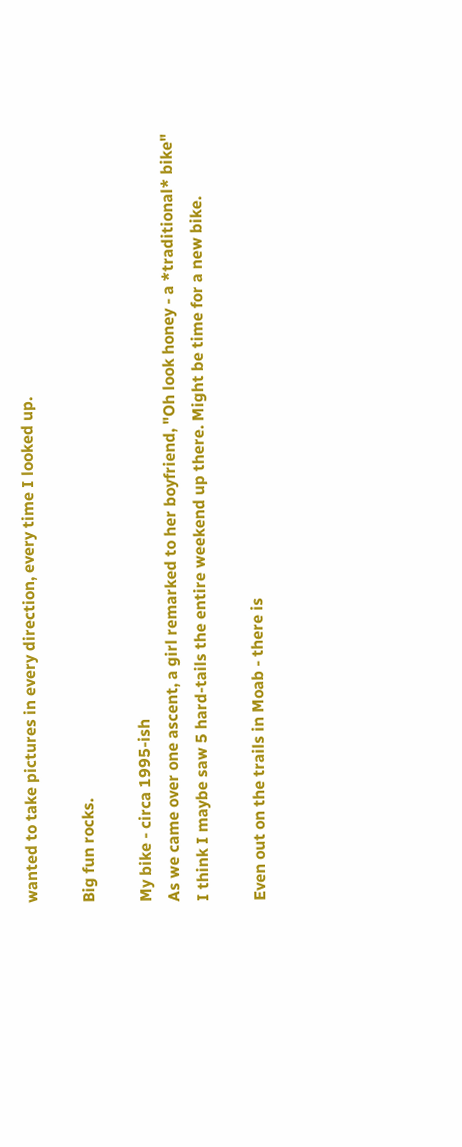wanted to take pictures in every direction, every time I looked up.

Big fun rocks.

My bike - circa 1995-ish
As we came over one ascent, a girl remarked to her boyfriend, "Oh look honey - a *traditional* bike"
I think I maybe saw 5 hard-tails the entire weekend up there. Might be time for a new bike.

Even out on the trails in Moab - there is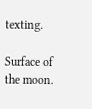texting.

Surface of the moon.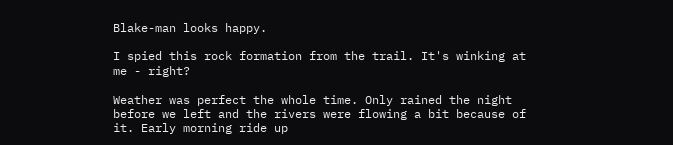Blake-man looks happy.

I spied this rock formation from the trail. It's winking at me - right?

Weather was perfect the whole time. Only rained the night before we left and the rivers were flowing a bit because of it. Early morning ride up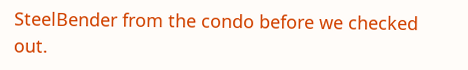SteelBender from the condo before we checked out.